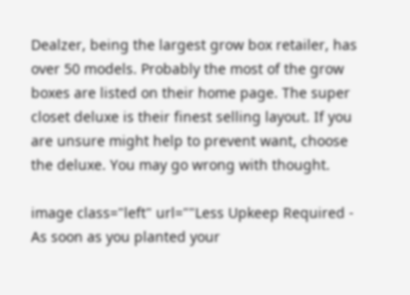Dealzer, being the largest grow box retailer, has over 50 models. Probably the most of the grow boxes are listed on their home page. The super closet deluxe is their finest selling layout. If you are unsure might help to prevent want, choose the deluxe. You may go wrong with thought.

image class="left" url=""Less Upkeep Required - As soon as you planted your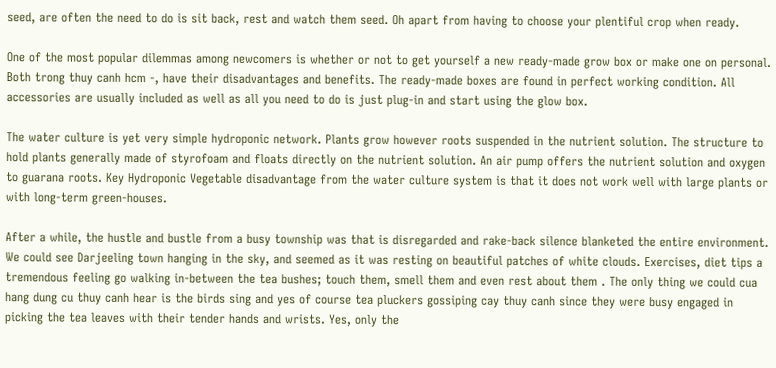seed, are often the need to do is sit back, rest and watch them seed. Oh apart from having to choose your plentiful crop when ready.

One of the most popular dilemmas among newcomers is whether or not to get yourself a new ready-made grow box or make one on personal. Both trong thuy canh hcm -, have their disadvantages and benefits. The ready-made boxes are found in perfect working condition. All accessories are usually included as well as all you need to do is just plug-in and start using the glow box.

The water culture is yet very simple hydroponic network. Plants grow however roots suspended in the nutrient solution. The structure to hold plants generally made of styrofoam and floats directly on the nutrient solution. An air pump offers the nutrient solution and oxygen to guarana roots. Key Hydroponic Vegetable disadvantage from the water culture system is that it does not work well with large plants or with long-term green-houses.

After a while, the hustle and bustle from a busy township was that is disregarded and rake-back silence blanketed the entire environment. We could see Darjeeling town hanging in the sky, and seemed as it was resting on beautiful patches of white clouds. Exercises, diet tips a tremendous feeling go walking in-between the tea bushes; touch them, smell them and even rest about them . The only thing we could cua hang dung cu thuy canh hear is the birds sing and yes of course tea pluckers gossiping cay thuy canh since they were busy engaged in picking the tea leaves with their tender hands and wrists. Yes, only the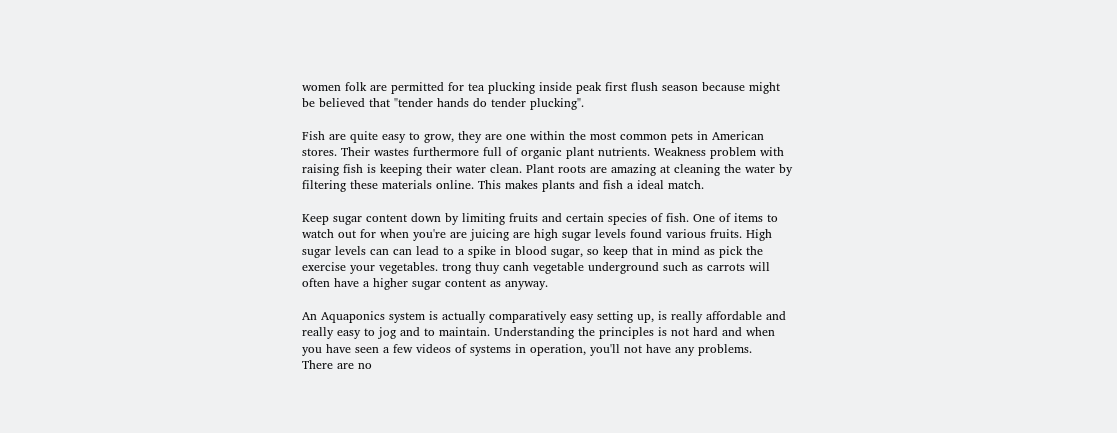women folk are permitted for tea plucking inside peak first flush season because might be believed that "tender hands do tender plucking".

Fish are quite easy to grow, they are one within the most common pets in American stores. Their wastes furthermore full of organic plant nutrients. Weakness problem with raising fish is keeping their water clean. Plant roots are amazing at cleaning the water by filtering these materials online. This makes plants and fish a ideal match.

Keep sugar content down by limiting fruits and certain species of fish. One of items to watch out for when you're are juicing are high sugar levels found various fruits. High sugar levels can can lead to a spike in blood sugar, so keep that in mind as pick the exercise your vegetables. trong thuy canh vegetable underground such as carrots will often have a higher sugar content as anyway.

An Aquaponics system is actually comparatively easy setting up, is really affordable and really easy to jog and to maintain. Understanding the principles is not hard and when you have seen a few videos of systems in operation, you'll not have any problems.
There are no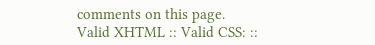comments on this page.
Valid XHTML :: Valid CSS: ::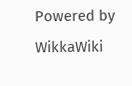Powered by WikkaWiki